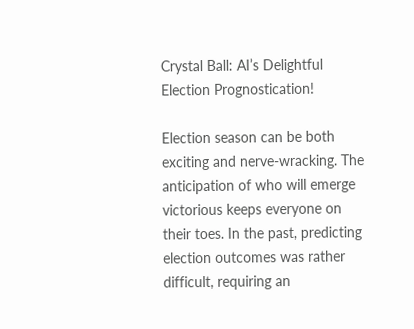Crystal Ball: AI’s Delightful Election Prognostication!

Election season can be both exciting and nerve-wracking. The anticipation of who will emerge victorious keeps everyone on their toes. In the past, predicting election outcomes was rather difficult, requiring an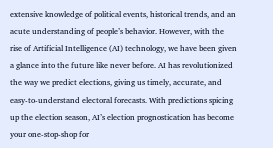extensive knowledge of political events, historical trends, and an acute understanding of people’s behavior. However, with the rise of Artificial Intelligence (AI) technology, we have been given a glance into the future like never before. AI has revolutionized the way we predict elections, giving us timely, accurate, and easy-to-understand electoral forecasts. With predictions spicing up the election season, AI’s election prognostication has become your one-stop-shop for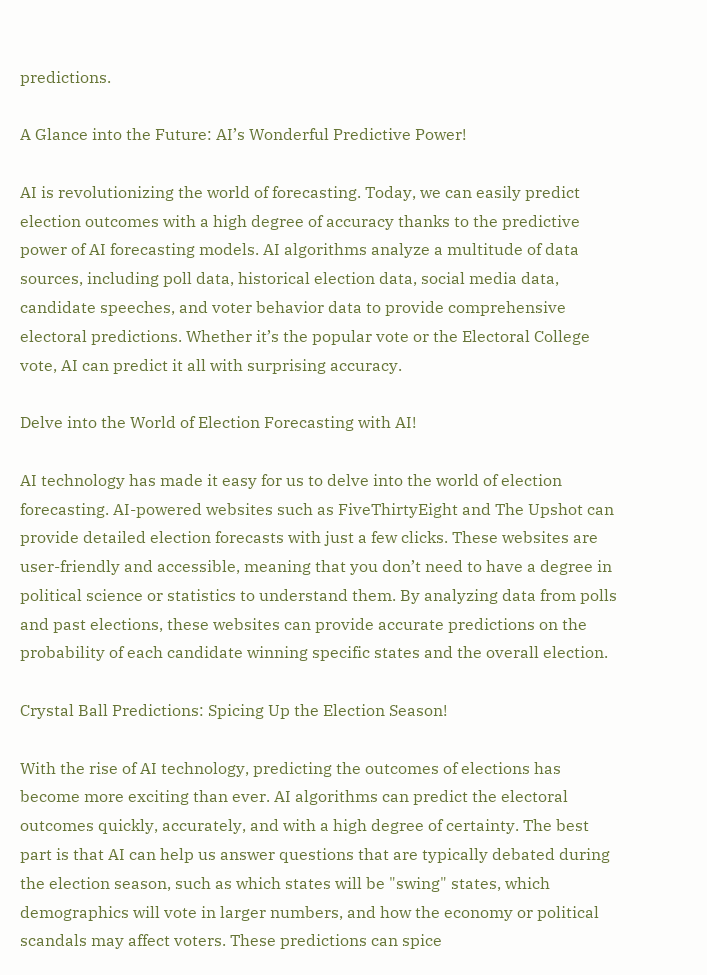predictions.

A Glance into the Future: AI’s Wonderful Predictive Power!

AI is revolutionizing the world of forecasting. Today, we can easily predict election outcomes with a high degree of accuracy thanks to the predictive power of AI forecasting models. AI algorithms analyze a multitude of data sources, including poll data, historical election data, social media data, candidate speeches, and voter behavior data to provide comprehensive electoral predictions. Whether it’s the popular vote or the Electoral College vote, AI can predict it all with surprising accuracy.

Delve into the World of Election Forecasting with AI!

AI technology has made it easy for us to delve into the world of election forecasting. AI-powered websites such as FiveThirtyEight and The Upshot can provide detailed election forecasts with just a few clicks. These websites are user-friendly and accessible, meaning that you don’t need to have a degree in political science or statistics to understand them. By analyzing data from polls and past elections, these websites can provide accurate predictions on the probability of each candidate winning specific states and the overall election.

Crystal Ball Predictions: Spicing Up the Election Season!

With the rise of AI technology, predicting the outcomes of elections has become more exciting than ever. AI algorithms can predict the electoral outcomes quickly, accurately, and with a high degree of certainty. The best part is that AI can help us answer questions that are typically debated during the election season, such as which states will be "swing" states, which demographics will vote in larger numbers, and how the economy or political scandals may affect voters. These predictions can spice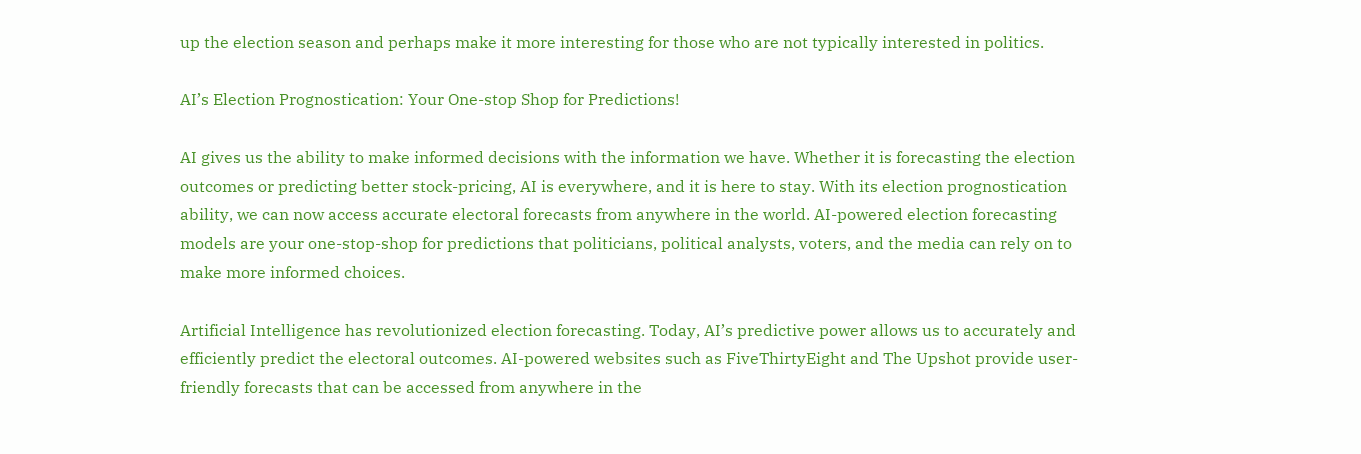up the election season and perhaps make it more interesting for those who are not typically interested in politics.

AI’s Election Prognostication: Your One-stop Shop for Predictions!

AI gives us the ability to make informed decisions with the information we have. Whether it is forecasting the election outcomes or predicting better stock-pricing, AI is everywhere, and it is here to stay. With its election prognostication ability, we can now access accurate electoral forecasts from anywhere in the world. AI-powered election forecasting models are your one-stop-shop for predictions that politicians, political analysts, voters, and the media can rely on to make more informed choices.

Artificial Intelligence has revolutionized election forecasting. Today, AI’s predictive power allows us to accurately and efficiently predict the electoral outcomes. AI-powered websites such as FiveThirtyEight and The Upshot provide user-friendly forecasts that can be accessed from anywhere in the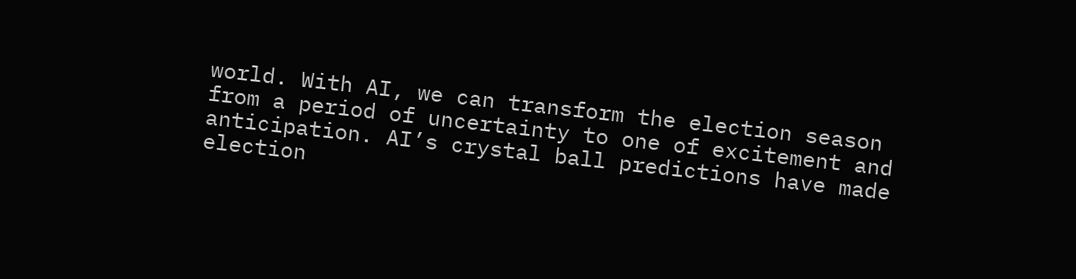world. With AI, we can transform the election season from a period of uncertainty to one of excitement and anticipation. AI’s crystal ball predictions have made election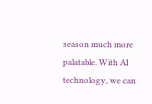season much more palatable. With AI technology, we can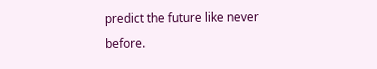predict the future like never before.